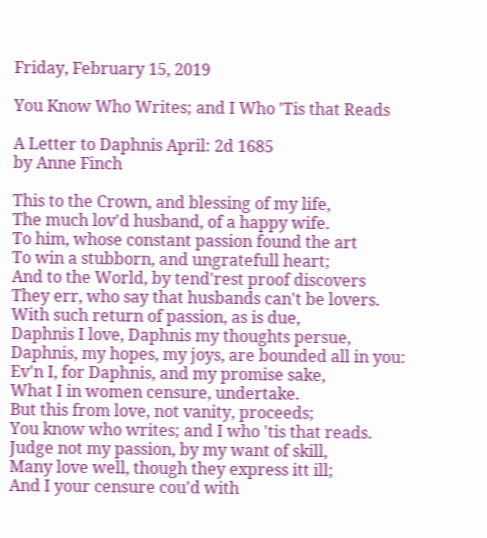Friday, February 15, 2019

You Know Who Writes; and I Who 'Tis that Reads

A Letter to Daphnis April: 2d 1685
by Anne Finch

This to the Crown, and blessing of my life,
The much lov'd husband, of a happy wife.
To him, whose constant passion found the art
To win a stubborn, and ungratefull heart;
And to the World, by tend'rest proof discovers
They err, who say that husbands can't be lovers.
With such return of passion, as is due,
Daphnis I love, Daphnis my thoughts persue,
Daphnis, my hopes, my joys, are bounded all in you:
Ev'n I, for Daphnis, and my promise sake,
What I in women censure, undertake.
But this from love, not vanity, proceeds;
You know who writes; and I who 'tis that reads.
Judge not my passion, by my want of skill,
Many love well, though they express itt ill;
And I your censure cou'd with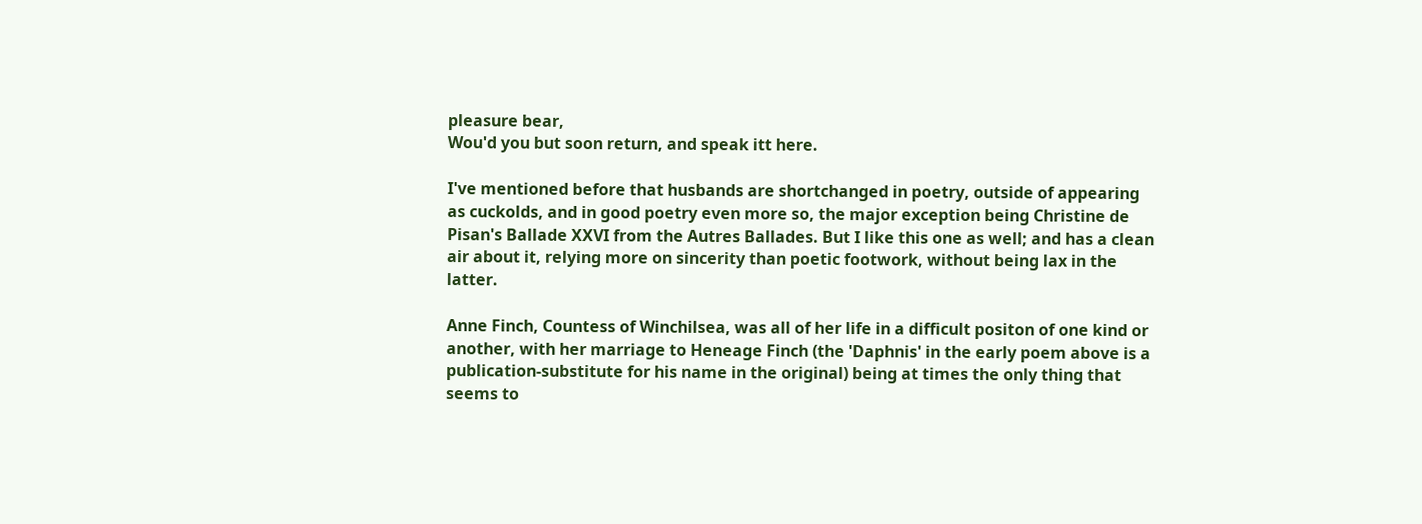pleasure bear,
Wou'd you but soon return, and speak itt here.

I've mentioned before that husbands are shortchanged in poetry, outside of appearing as cuckolds, and in good poetry even more so, the major exception being Christine de Pisan's Ballade XXVI from the Autres Ballades. But I like this one as well; and has a clean air about it, relying more on sincerity than poetic footwork, without being lax in the latter.

Anne Finch, Countess of Winchilsea, was all of her life in a difficult positon of one kind or another, with her marriage to Heneage Finch (the 'Daphnis' in the early poem above is a publication-substitute for his name in the original) being at times the only thing that seems to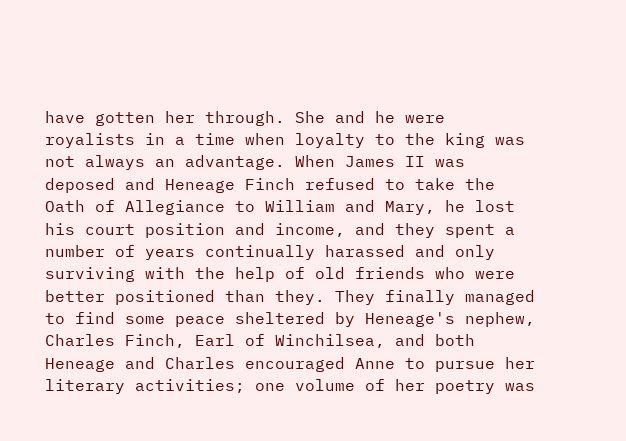have gotten her through. She and he were royalists in a time when loyalty to the king was not always an advantage. When James II was deposed and Heneage Finch refused to take the Oath of Allegiance to William and Mary, he lost his court position and income, and they spent a number of years continually harassed and only surviving with the help of old friends who were better positioned than they. They finally managed to find some peace sheltered by Heneage's nephew, Charles Finch, Earl of Winchilsea, and both Heneage and Charles encouraged Anne to pursue her literary activities; one volume of her poetry was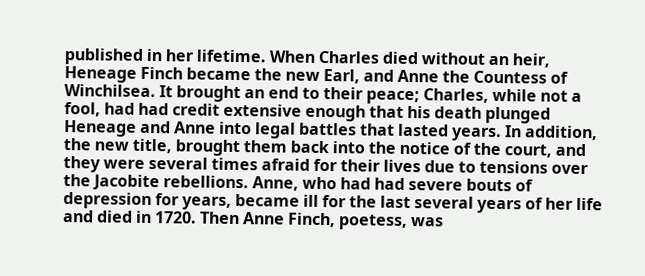published in her lifetime. When Charles died without an heir, Heneage Finch became the new Earl, and Anne the Countess of Winchilsea. It brought an end to their peace; Charles, while not a fool, had had credit extensive enough that his death plunged Heneage and Anne into legal battles that lasted years. In addition, the new title, brought them back into the notice of the court, and they were several times afraid for their lives due to tensions over the Jacobite rebellions. Anne, who had had severe bouts of depression for years, became ill for the last several years of her life and died in 1720. Then Anne Finch, poetess, was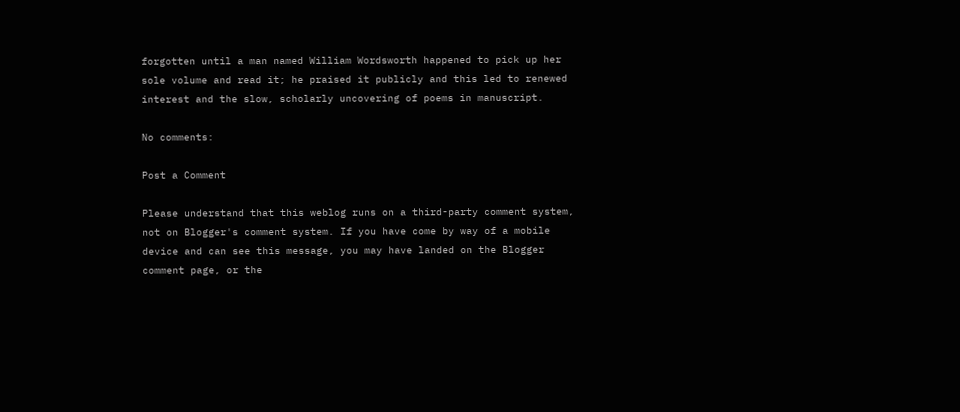forgotten until a man named William Wordsworth happened to pick up her sole volume and read it; he praised it publicly and this led to renewed interest and the slow, scholarly uncovering of poems in manuscript.

No comments:

Post a Comment

Please understand that this weblog runs on a third-party comment system, not on Blogger's comment system. If you have come by way of a mobile device and can see this message, you may have landed on the Blogger comment page, or the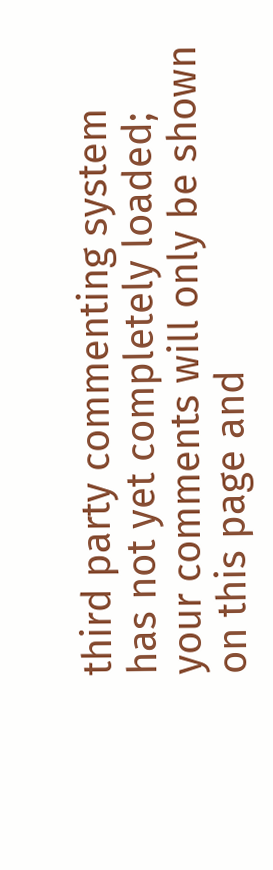third party commenting system has not yet completely loaded; your comments will only be shown on this page and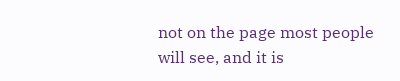not on the page most people will see, and it is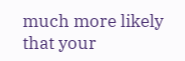much more likely that your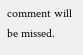comment will be missed.